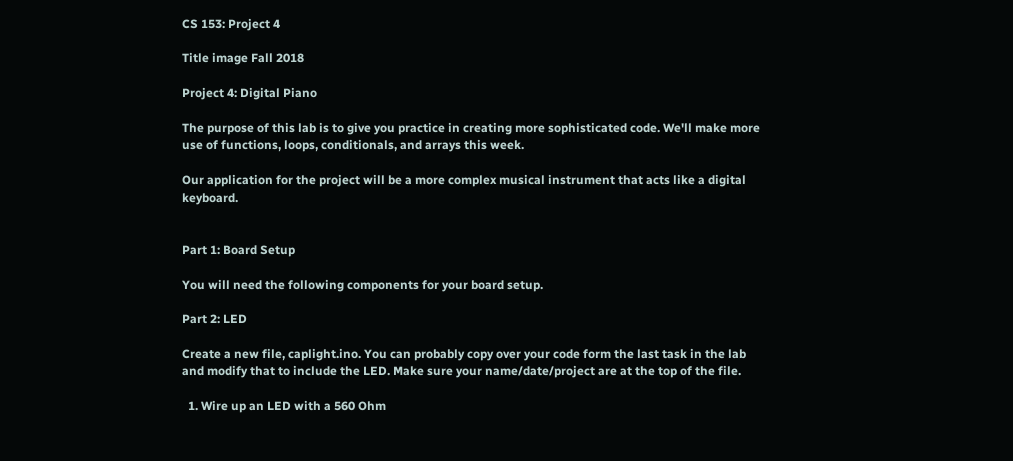CS 153: Project 4

Title image Fall 2018

Project 4: Digital Piano

The purpose of this lab is to give you practice in creating more sophisticated code. We'll make more use of functions, loops, conditionals, and arrays this week.

Our application for the project will be a more complex musical instrument that acts like a digital keyboard.


Part 1: Board Setup

You will need the following components for your board setup.

Part 2: LED

Create a new file, caplight.ino. You can probably copy over your code form the last task in the lab and modify that to include the LED. Make sure your name/date/project are at the top of the file.

  1. Wire up an LED with a 560 Ohm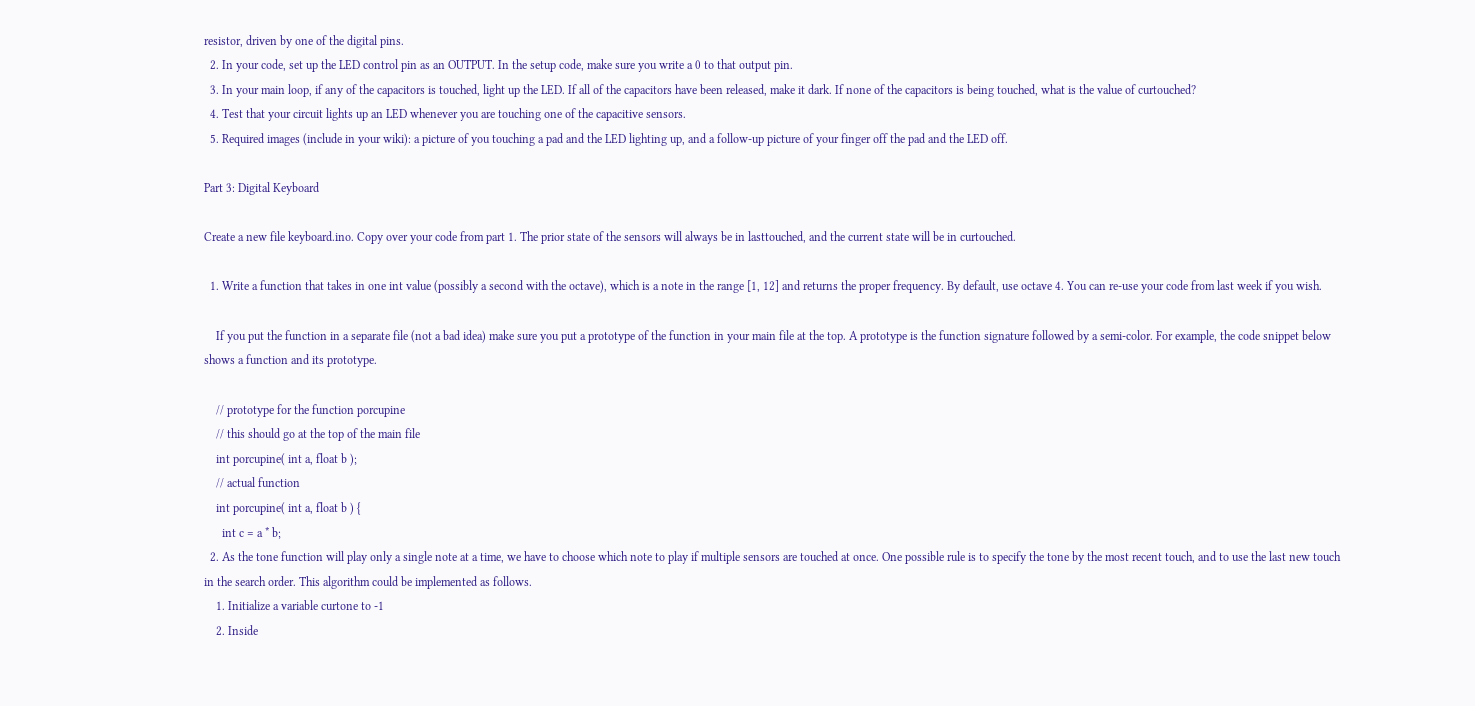resistor, driven by one of the digital pins.
  2. In your code, set up the LED control pin as an OUTPUT. In the setup code, make sure you write a 0 to that output pin.
  3. In your main loop, if any of the capacitors is touched, light up the LED. If all of the capacitors have been released, make it dark. If none of the capacitors is being touched, what is the value of curtouched?
  4. Test that your circuit lights up an LED whenever you are touching one of the capacitive sensors.
  5. Required images (include in your wiki): a picture of you touching a pad and the LED lighting up, and a follow-up picture of your finger off the pad and the LED off.

Part 3: Digital Keyboard

Create a new file keyboard.ino. Copy over your code from part 1. The prior state of the sensors will always be in lasttouched, and the current state will be in curtouched.

  1. Write a function that takes in one int value (possibly a second with the octave), which is a note in the range [1, 12] and returns the proper frequency. By default, use octave 4. You can re-use your code from last week if you wish.

    If you put the function in a separate file (not a bad idea) make sure you put a prototype of the function in your main file at the top. A prototype is the function signature followed by a semi-color. For example, the code snippet below shows a function and its prototype.

    // prototype for the function porcupine
    // this should go at the top of the main file
    int porcupine( int a, float b );
    // actual function
    int porcupine( int a, float b ) {
      int c = a * b;
  2. As the tone function will play only a single note at a time, we have to choose which note to play if multiple sensors are touched at once. One possible rule is to specify the tone by the most recent touch, and to use the last new touch in the search order. This algorithm could be implemented as follows.
    1. Initialize a variable curtone to -1
    2. Inside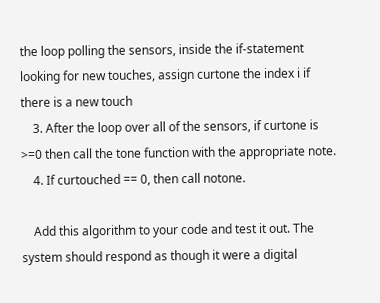the loop polling the sensors, inside the if-statement looking for new touches, assign curtone the index i if there is a new touch
    3. After the loop over all of the sensors, if curtone is >=0 then call the tone function with the appropriate note.
    4. If curtouched == 0, then call notone.

    Add this algorithm to your code and test it out. The system should respond as though it were a digital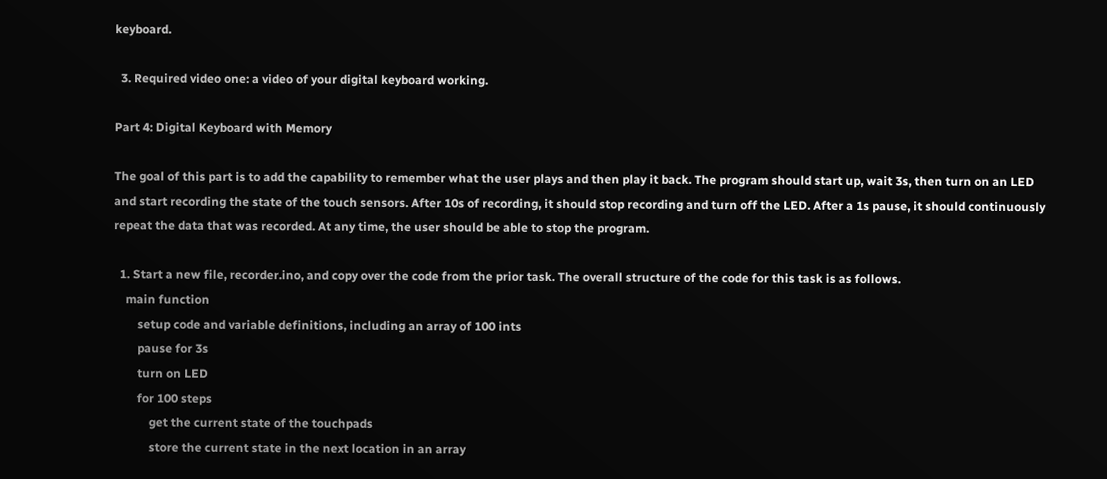keyboard.

  3. Required video one: a video of your digital keyboard working.

Part 4: Digital Keyboard with Memory

The goal of this part is to add the capability to remember what the user plays and then play it back. The program should start up, wait 3s, then turn on an LED and start recording the state of the touch sensors. After 10s of recording, it should stop recording and turn off the LED. After a 1s pause, it should continuously repeat the data that was recorded. At any time, the user should be able to stop the program.

  1. Start a new file, recorder.ino, and copy over the code from the prior task. The overall structure of the code for this task is as follows.
    main function
        setup code and variable definitions, including an array of 100 ints
        pause for 3s
        turn on LED
        for 100 steps
            get the current state of the touchpads
            store the current state in the next location in an array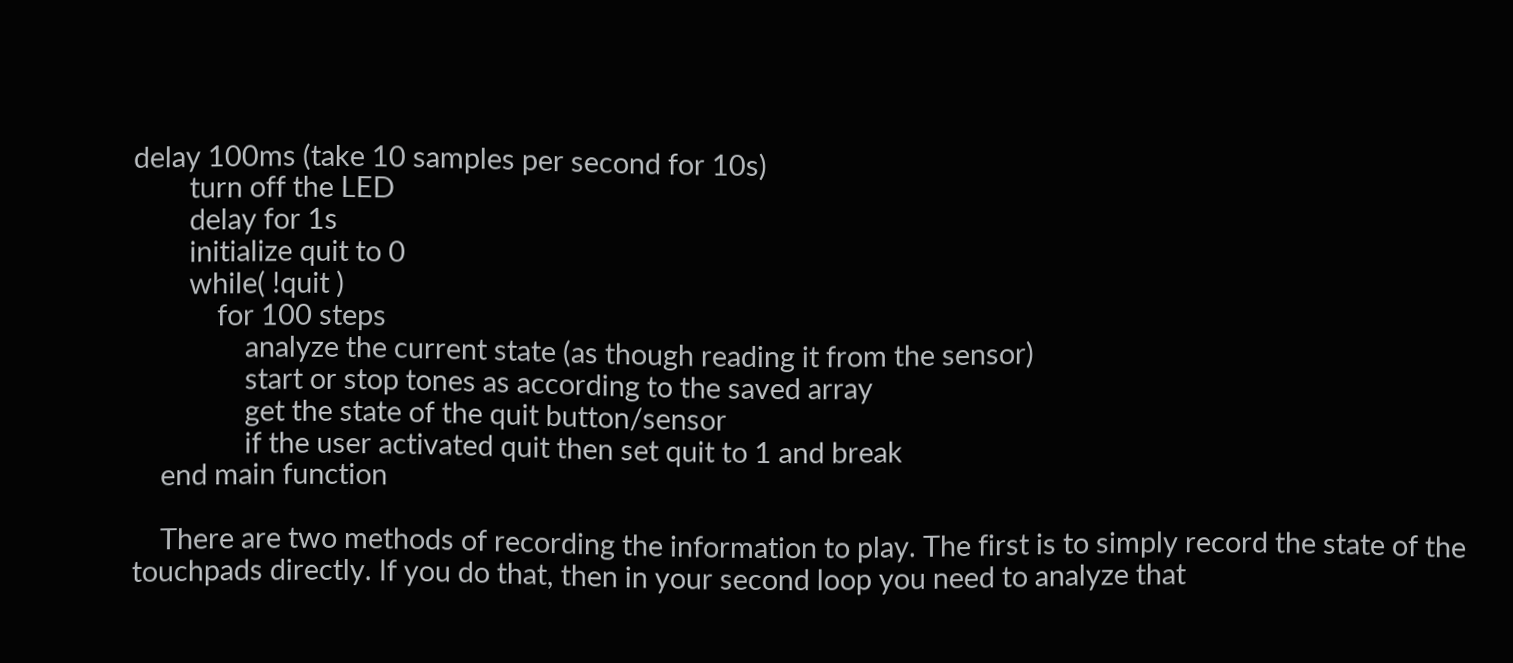delay 100ms (take 10 samples per second for 10s)
        turn off the LED
        delay for 1s
        initialize quit to 0
        while( !quit )
            for 100 steps
                analyze the current state (as though reading it from the sensor)
                start or stop tones as according to the saved array
                get the state of the quit button/sensor
                if the user activated quit then set quit to 1 and break
    end main function

    There are two methods of recording the information to play. The first is to simply record the state of the touchpads directly. If you do that, then in your second loop you need to analyze that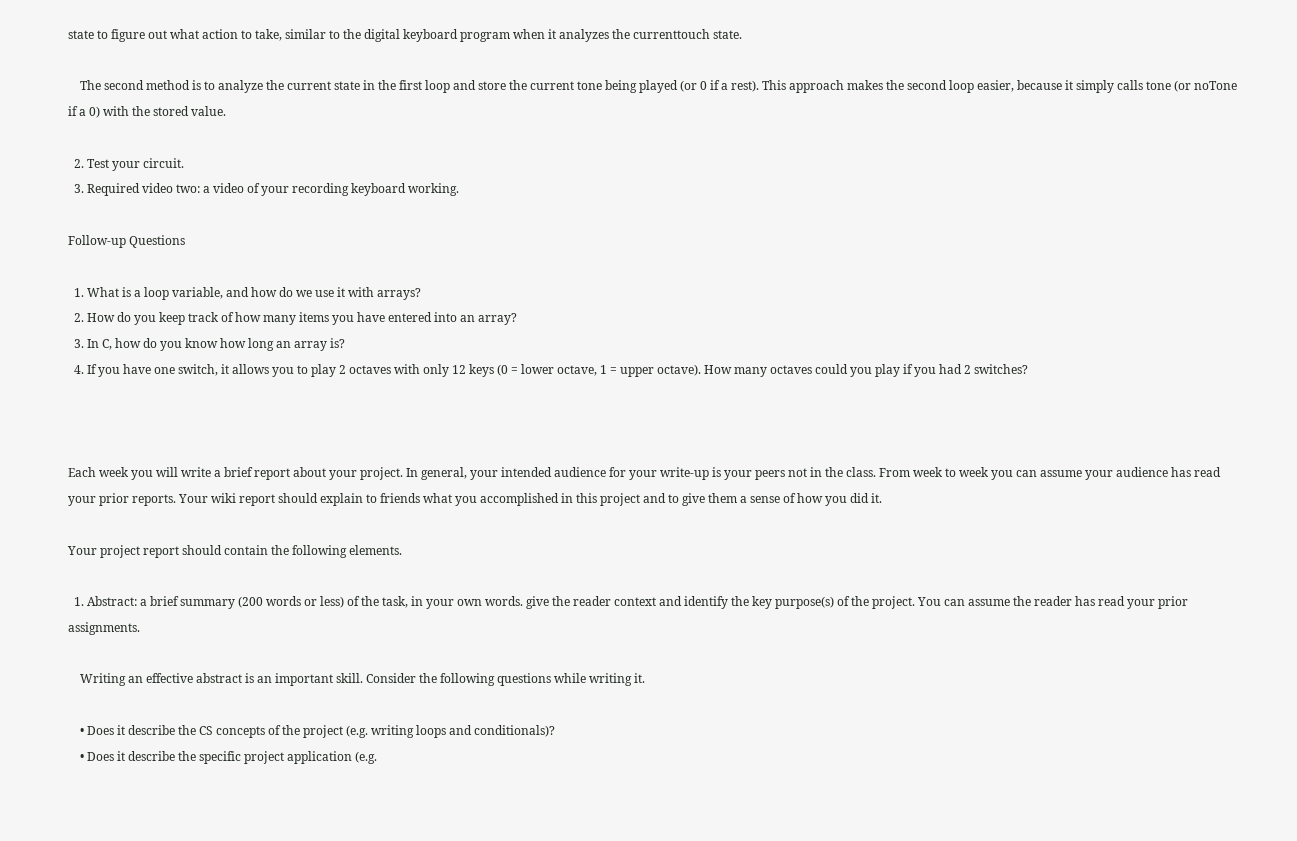state to figure out what action to take, similar to the digital keyboard program when it analyzes the currenttouch state.

    The second method is to analyze the current state in the first loop and store the current tone being played (or 0 if a rest). This approach makes the second loop easier, because it simply calls tone (or noTone if a 0) with the stored value.

  2. Test your circuit.
  3. Required video two: a video of your recording keyboard working.

Follow-up Questions

  1. What is a loop variable, and how do we use it with arrays?
  2. How do you keep track of how many items you have entered into an array?
  3. In C, how do you know how long an array is?
  4. If you have one switch, it allows you to play 2 octaves with only 12 keys (0 = lower octave, 1 = upper octave). How many octaves could you play if you had 2 switches?



Each week you will write a brief report about your project. In general, your intended audience for your write-up is your peers not in the class. From week to week you can assume your audience has read your prior reports. Your wiki report should explain to friends what you accomplished in this project and to give them a sense of how you did it.

Your project report should contain the following elements.

  1. Abstract: a brief summary (200 words or less) of the task, in your own words. give the reader context and identify the key purpose(s) of the project. You can assume the reader has read your prior assignments.

    Writing an effective abstract is an important skill. Consider the following questions while writing it.

    • Does it describe the CS concepts of the project (e.g. writing loops and conditionals)?
    • Does it describe the specific project application (e.g.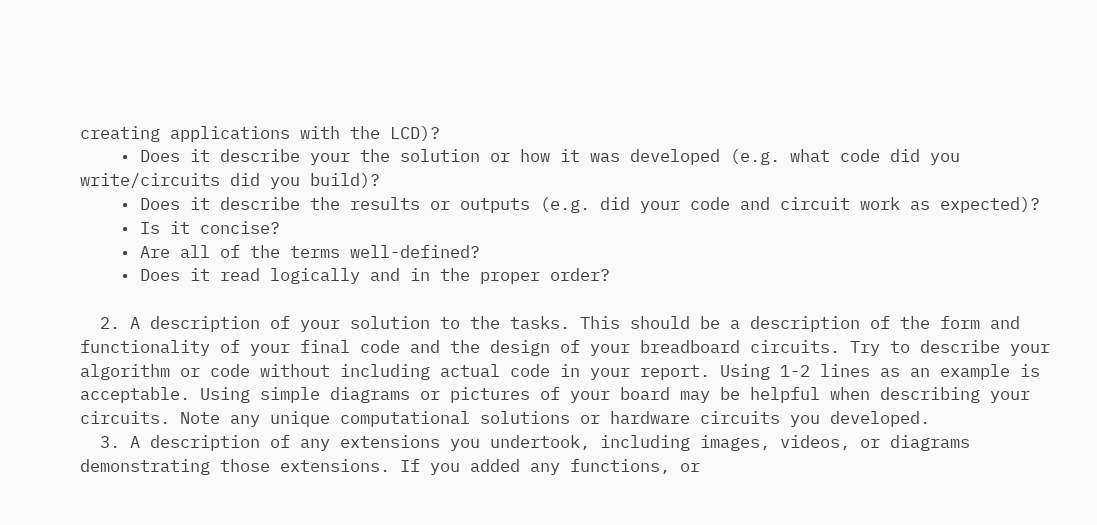creating applications with the LCD)?
    • Does it describe your the solution or how it was developed (e.g. what code did you write/circuits did you build)?
    • Does it describe the results or outputs (e.g. did your code and circuit work as expected)?
    • Is it concise?
    • Are all of the terms well-defined?
    • Does it read logically and in the proper order?

  2. A description of your solution to the tasks. This should be a description of the form and functionality of your final code and the design of your breadboard circuits. Try to describe your algorithm or code without including actual code in your report. Using 1-2 lines as an example is acceptable. Using simple diagrams or pictures of your board may be helpful when describing your circuits. Note any unique computational solutions or hardware circuits you developed.
  3. A description of any extensions you undertook, including images, videos, or diagrams demonstrating those extensions. If you added any functions, or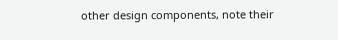other design components, note their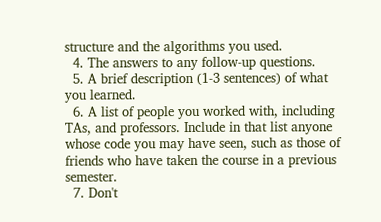structure and the algorithms you used.
  4. The answers to any follow-up questions.
  5. A brief description (1-3 sentences) of what you learned.
  6. A list of people you worked with, including TAs, and professors. Include in that list anyone whose code you may have seen, such as those of friends who have taken the course in a previous semester.
  7. Don't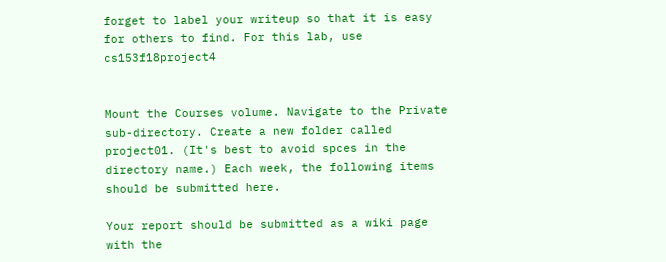forget to label your writeup so that it is easy for others to find. For this lab, use cs153f18project4


Mount the Courses volume. Navigate to the Private sub-directory. Create a new folder called project01. (It's best to avoid spces in the directory name.) Each week, the following items should be submitted here.

Your report should be submitted as a wiki page with the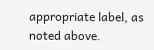appropriate label, as noted above.